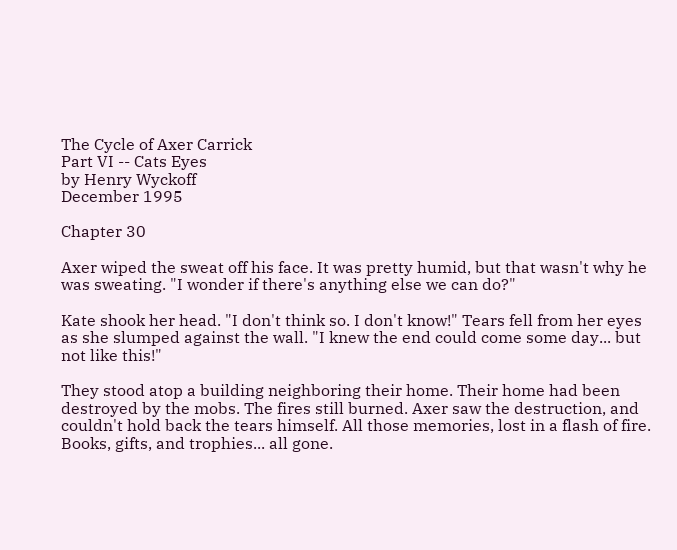The Cycle of Axer Carrick
Part VI -- Cats Eyes
by Henry Wyckoff
December 1995

Chapter 30

Axer wiped the sweat off his face. It was pretty humid, but that wasn't why he was sweating. "I wonder if there's anything else we can do?"

Kate shook her head. "I don't think so. I don't know!" Tears fell from her eyes as she slumped against the wall. "I knew the end could come some day... but not like this!"

They stood atop a building neighboring their home. Their home had been destroyed by the mobs. The fires still burned. Axer saw the destruction, and couldn't hold back the tears himself. All those memories, lost in a flash of fire. Books, gifts, and trophies... all gone.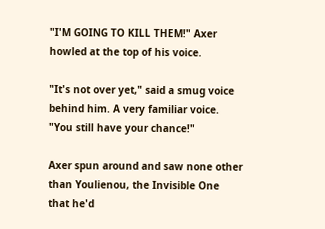"I'M GOING TO KILL THEM!" Axer howled at the top of his voice.

"It's not over yet," said a smug voice behind him. A very familiar voice. "You still have your chance!"

Axer spun around and saw none other than Youlienou, the Invisible One that he'd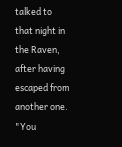talked to that night in the Raven, after having escaped from another one. "You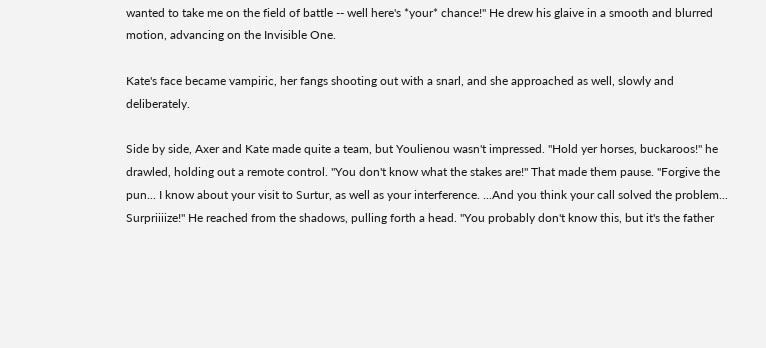wanted to take me on the field of battle -- well here's *your* chance!" He drew his glaive in a smooth and blurred motion, advancing on the Invisible One.

Kate's face became vampiric, her fangs shooting out with a snarl, and she approached as well, slowly and deliberately.

Side by side, Axer and Kate made quite a team, but Youlienou wasn't impressed. "Hold yer horses, buckaroos!" he drawled, holding out a remote control. "You don't know what the stakes are!" That made them pause. "Forgive the pun... I know about your visit to Surtur, as well as your interference. ...And you think your call solved the problem... Surpriiiize!" He reached from the shadows, pulling forth a head. "You probably don't know this, but it's the father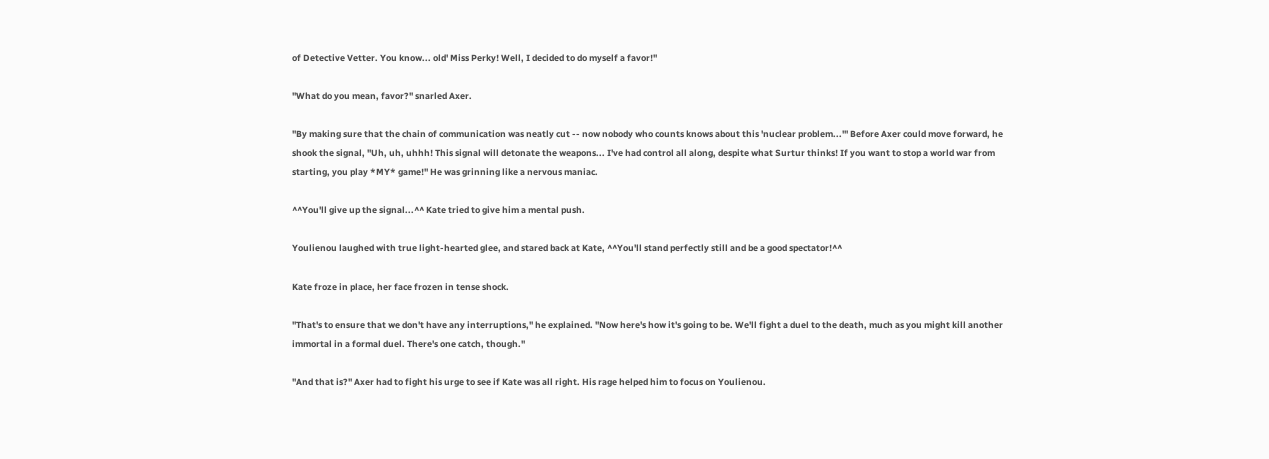of Detective Vetter. You know... old' Miss Perky! Well, I decided to do myself a favor!"

"What do you mean, favor?" snarled Axer.

"By making sure that the chain of communication was neatly cut -- now nobody who counts knows about this 'nuclear problem...'" Before Axer could move forward, he shook the signal, "Uh, uh, uhhh! This signal will detonate the weapons... I've had control all along, despite what Surtur thinks! If you want to stop a world war from starting, you play *MY* game!" He was grinning like a nervous maniac.

^^You'll give up the signal...^^ Kate tried to give him a mental push.

Youlienou laughed with true light-hearted glee, and stared back at Kate, ^^You'll stand perfectly still and be a good spectator!^^

Kate froze in place, her face frozen in tense shock.

"That's to ensure that we don't have any interruptions," he explained. "Now here's how it's going to be. We'll fight a duel to the death, much as you might kill another immortal in a formal duel. There's one catch, though."

"And that is?" Axer had to fight his urge to see if Kate was all right. His rage helped him to focus on Youlienou.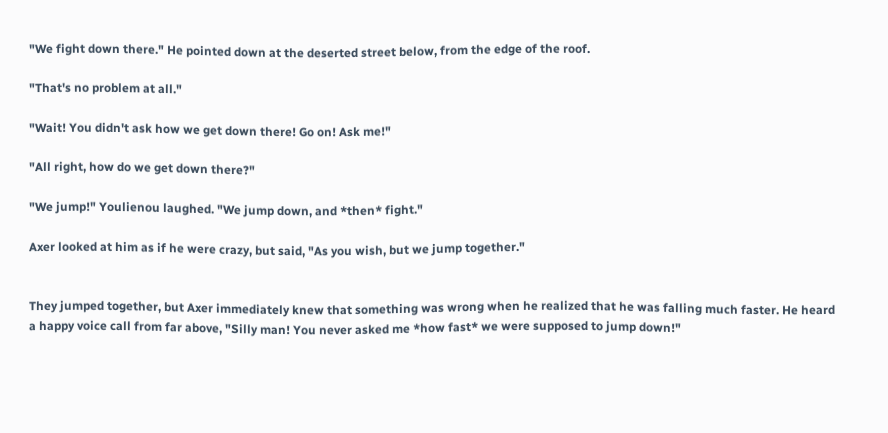"We fight down there." He pointed down at the deserted street below, from the edge of the roof.

"That's no problem at all."

"Wait! You didn't ask how we get down there! Go on! Ask me!"

"All right, how do we get down there?"

"We jump!" Youlienou laughed. "We jump down, and *then* fight."

Axer looked at him as if he were crazy, but said, "As you wish, but we jump together."


They jumped together, but Axer immediately knew that something was wrong when he realized that he was falling much faster. He heard a happy voice call from far above, "Silly man! You never asked me *how fast* we were supposed to jump down!"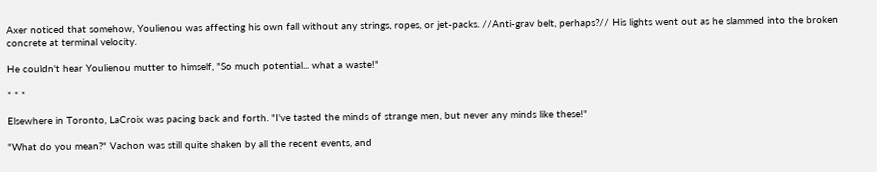Axer noticed that somehow, Youlienou was affecting his own fall without any strings, ropes, or jet-packs. //Anti-grav belt, perhaps?// His lights went out as he slammed into the broken concrete at terminal velocity.

He couldn't hear Youlienou mutter to himself, "So much potential... what a waste!"

* * *

Elsewhere in Toronto, LaCroix was pacing back and forth. "I've tasted the minds of strange men, but never any minds like these!"

"What do you mean?" Vachon was still quite shaken by all the recent events, and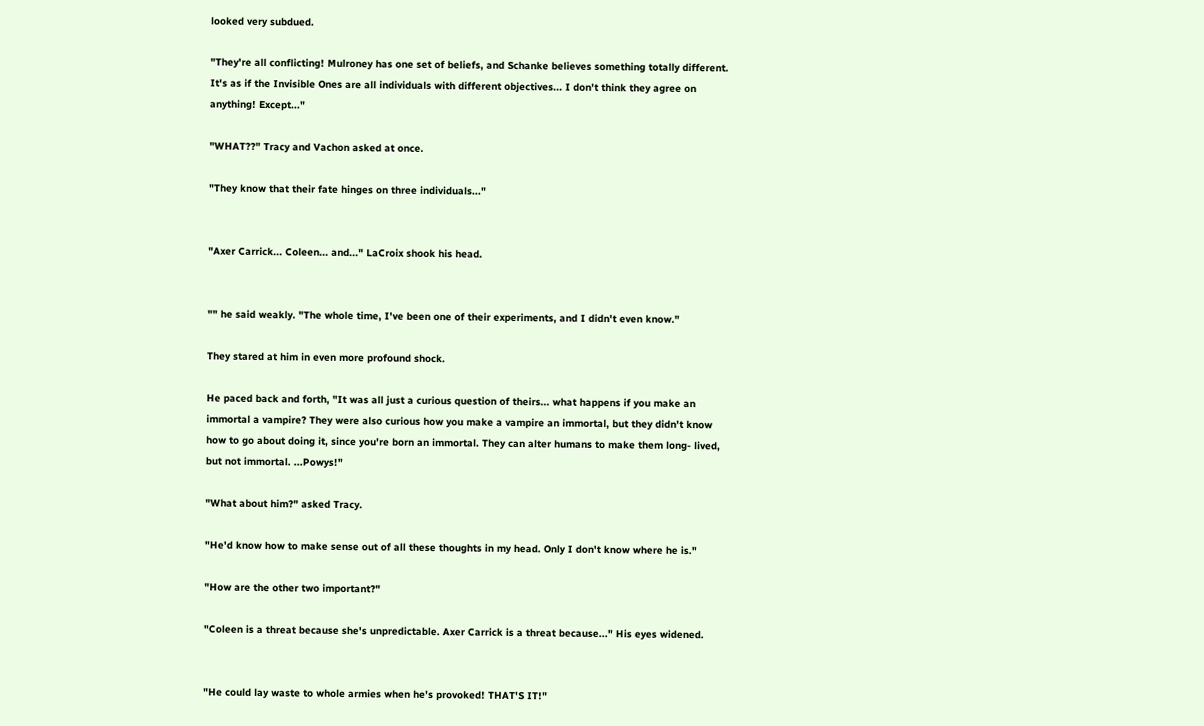looked very subdued.

"They're all conflicting! Mulroney has one set of beliefs, and Schanke believes something totally different. It's as if the Invisible Ones are all individuals with different objectives... I don't think they agree on anything! Except..."

"WHAT??" Tracy and Vachon asked at once.

"They know that their fate hinges on three individuals..."


"Axer Carrick... Coleen... and..." LaCroix shook his head.


"" he said weakly. "The whole time, I've been one of their experiments, and I didn't even know."

They stared at him in even more profound shock.

He paced back and forth, "It was all just a curious question of theirs... what happens if you make an immortal a vampire? They were also curious how you make a vampire an immortal, but they didn't know how to go about doing it, since you're born an immortal. They can alter humans to make them long- lived, but not immortal. ...Powys!"

"What about him?" asked Tracy.

"He'd know how to make sense out of all these thoughts in my head. Only I don't know where he is."

"How are the other two important?"

"Coleen is a threat because she's unpredictable. Axer Carrick is a threat because..." His eyes widened.


"He could lay waste to whole armies when he's provoked! THAT'S IT!"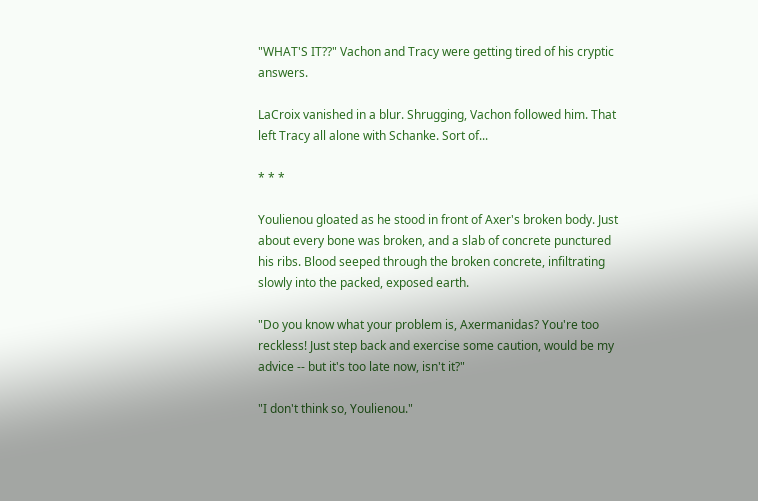"WHAT'S IT??" Vachon and Tracy were getting tired of his cryptic answers.

LaCroix vanished in a blur. Shrugging, Vachon followed him. That left Tracy all alone with Schanke. Sort of...

* * *

Youlienou gloated as he stood in front of Axer's broken body. Just about every bone was broken, and a slab of concrete punctured his ribs. Blood seeped through the broken concrete, infiltrating slowly into the packed, exposed earth.

"Do you know what your problem is, Axermanidas? You're too reckless! Just step back and exercise some caution, would be my advice -- but it's too late now, isn't it?"

"I don't think so, Youlienou."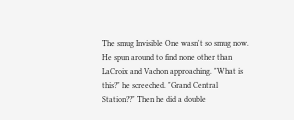The smug Invisible One wasn't so smug now. He spun around to find none other than LaCroix and Vachon approaching. "What is this?" he screeched. "Grand Central Station??" Then he did a double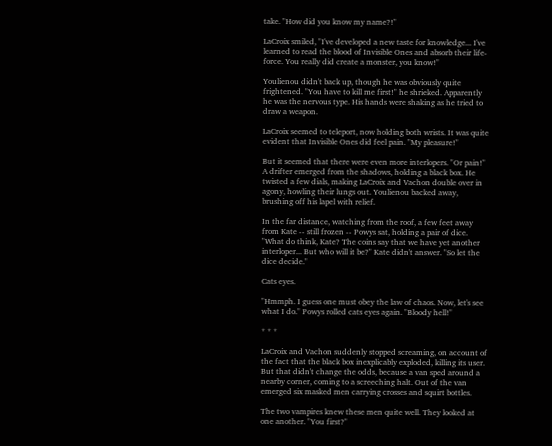take. "How did you know my name?!"

LaCroix smiled, "I've developed a new taste for knowledge... I've learned to read the blood of Invisible Ones and absorb their life-force. You really did create a monster, you know!"

Youlienou didn't back up, though he was obviously quite frightened. "You have to kill me first!" he shrieked. Apparently he was the nervous type. His hands were shaking as he tried to draw a weapon.

LaCroix seemed to teleport, now holding both wrists. It was quite evident that Invisible Ones did feel pain. "My pleasure!"

But it seemed that there were even more interlopers. "Or pain!" A drifter emerged from the shadows, holding a black box. He twisted a few dials, making LaCroix and Vachon double over in agony, howling their lungs out. Youlienou backed away, brushing off his lapel with relief.

In the far distance, watching from the roof, a few feet away from Kate -- still frozen -- Powys sat, holding a pair of dice. "What do think, Kate? The coins say that we have yet another interloper... But who will it be?" Kate didn't answer. "So let the dice decide."

Cats eyes.

"Hmmph. I guess one must obey the law of chaos. Now, let's see what I do." Powys rolled cats eyes again. "Bloody hell!"

* * *

LaCroix and Vachon suddenly stopped screaming, on account of the fact that the black box inexplicably exploded, killing its user. But that didn't change the odds, because a van sped around a nearby corner, coming to a screeching halt. Out of the van emerged six masked men carrying crosses and squirt bottles.

The two vampires knew these men quite well. They looked at one another. "You first?"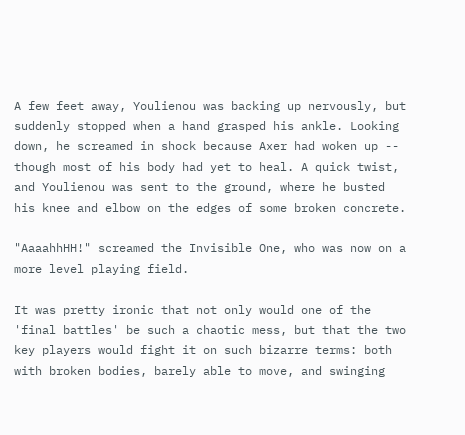A few feet away, Youlienou was backing up nervously, but suddenly stopped when a hand grasped his ankle. Looking down, he screamed in shock because Axer had woken up -- though most of his body had yet to heal. A quick twist, and Youlienou was sent to the ground, where he busted his knee and elbow on the edges of some broken concrete.

"AaaahhHH!" screamed the Invisible One, who was now on a more level playing field.

It was pretty ironic that not only would one of the 'final battles' be such a chaotic mess, but that the two key players would fight it on such bizarre terms: both with broken bodies, barely able to move, and swinging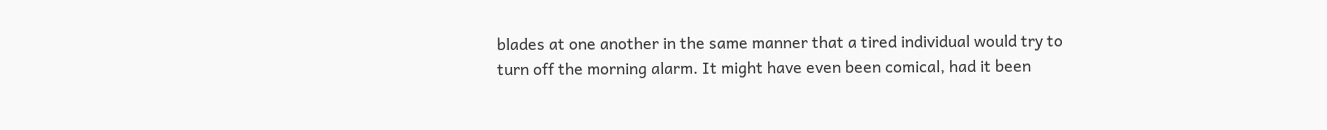blades at one another in the same manner that a tired individual would try to turn off the morning alarm. It might have even been comical, had it been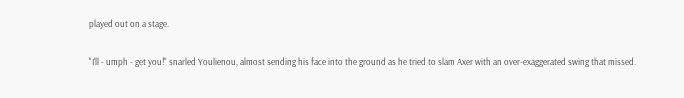played out on a stage.

"I'll - umph - get you!" snarled Youlienou, almost sending his face into the ground as he tried to slam Axer with an over-exaggerated swing that missed.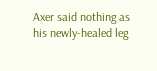Axer said nothing as his newly-healed leg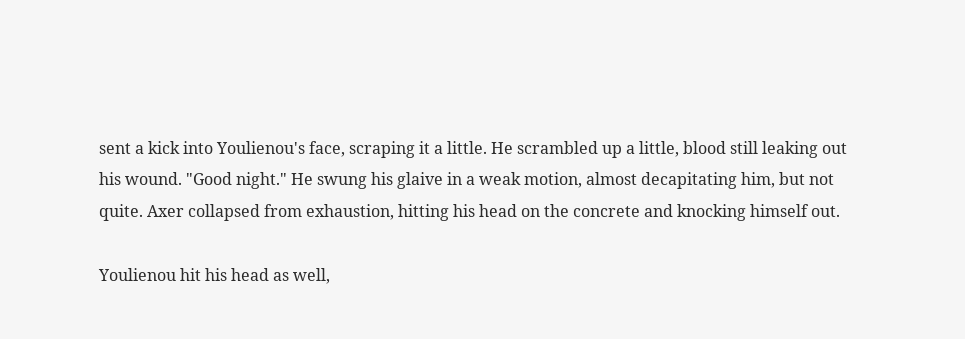sent a kick into Youlienou's face, scraping it a little. He scrambled up a little, blood still leaking out his wound. "Good night." He swung his glaive in a weak motion, almost decapitating him, but not quite. Axer collapsed from exhaustion, hitting his head on the concrete and knocking himself out.

Youlienou hit his head as well,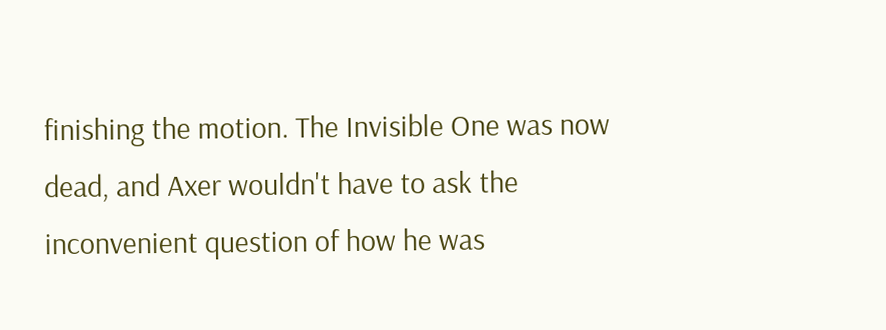finishing the motion. The Invisible One was now dead, and Axer wouldn't have to ask the inconvenient question of how he was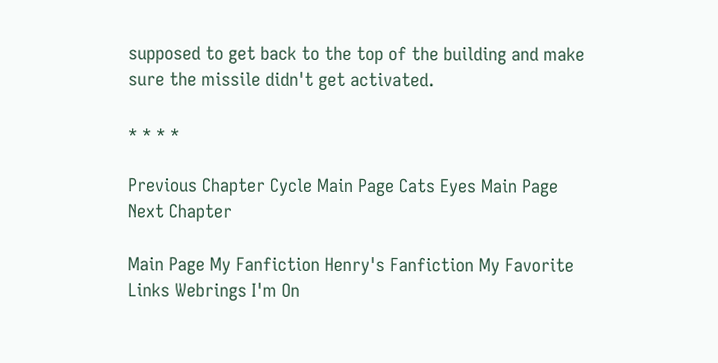supposed to get back to the top of the building and make sure the missile didn't get activated.

* * * *

Previous Chapter Cycle Main Page Cats Eyes Main Page Next Chapter

Main Page My Fanfiction Henry's Fanfiction My Favorite Links Webrings I'm On